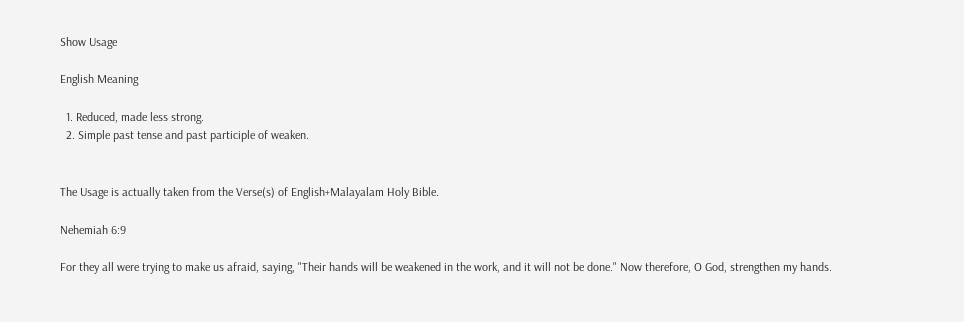Show Usage

English Meaning

  1. Reduced, made less strong.
  2. Simple past tense and past participle of weaken.


The Usage is actually taken from the Verse(s) of English+Malayalam Holy Bible.

Nehemiah 6:9

For they all were trying to make us afraid, saying, "Their hands will be weakened in the work, and it will not be done." Now therefore, O God, strengthen my hands.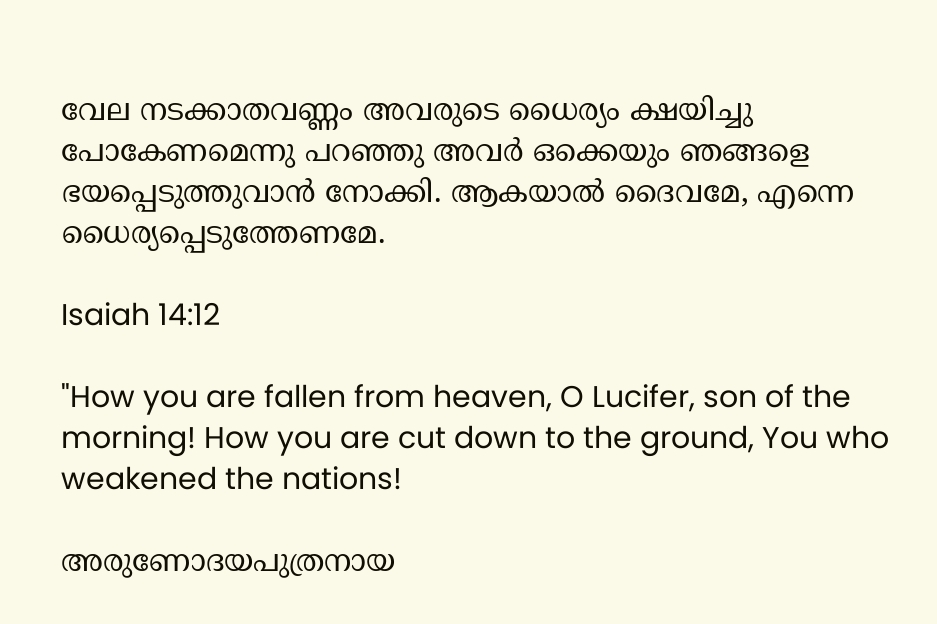വേല നടക്കാതവണ്ണം അവരുടെ ധൈര്യം ക്ഷയിച്ചു പോകേണമെന്നു പറഞ്ഞു അവർ ഒക്കെയും ഞങ്ങളെ ഭയപ്പെടുത്തുവാൻ നോക്കി. ആകയാൽ ദൈവമേ, എന്നെ ധൈര്യപ്പെടുത്തേണമേ.

Isaiah 14:12

"How you are fallen from heaven, O Lucifer, son of the morning! How you are cut down to the ground, You who weakened the nations!

അരുണോദയപുത്രനായ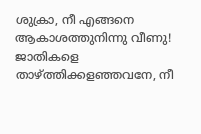ശുക്രാ, നീ എങ്ങനെ ആകാശത്തുനിന്നു വീണു! ജാതികളെ താഴ്ത്തിക്കളഞ്ഞവനേ, നീ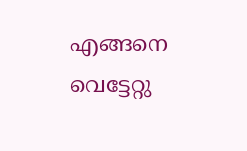എങ്ങനെ വെട്ടേറ്റു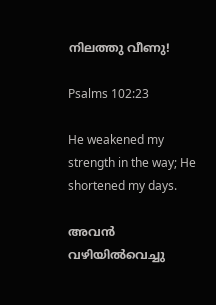നിലത്തു വീണു!

Psalms 102:23

He weakened my strength in the way; He shortened my days.

അവൻ വഴിയിൽവെച്ചു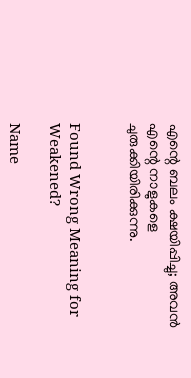എന്റെ ബലം ക്ഷയിപ്പിച്ചു; അവൻ എന്റെ നാളുകളെ ചുരുക്കിയിരിക്കുന്നു.


Found Wrong Meaning for Weakened?

Name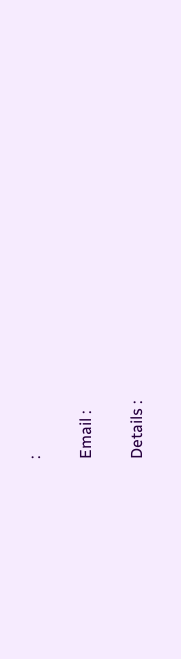:

Email :

Details :